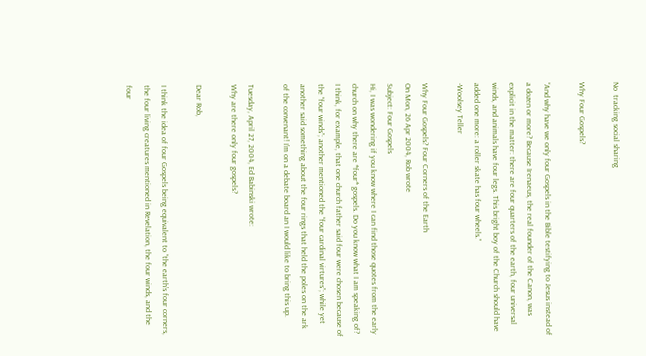No  tracking social sharing

Why Four Gospels?

“And why have we only four Gospels in the Bible testifying to Jesus instead of a dozen or more? Because Irenaeus, the real founder of the Canon, was explicit in the matter: there are four quarters of the earth, four universal winds, and animals have four legs. This bright boy of the Church should have added one more: a roller skate has four wheels.”
-Woolsey Teller

Why Four Gospels? Four Corners of the Earth
On Mon, 26 Apr 2004, Rob wrote
Subject: Four Gospels
Hi, I was wondering if you know where I can find those quotes from the early church on why there are *four* gospels. Do you know what I am speaking of? I think, for example, that one church father said four were chosen because of the “four winds”; another mentioned the “four cardinal virtures”; while yet another said something about the four rings that held the poles on the ark of the convenant! Iʼm on a debate board an I would like to bring this up.

Tuesday, April 27, 2004, Ed Babinski wrote:
Why are there only four gospels?

Dear Rob,

I think the idea of four Gospels being equivalent to “the earthʼs four corners, the four living creatures mentioned in Revelation, the four winds, and the four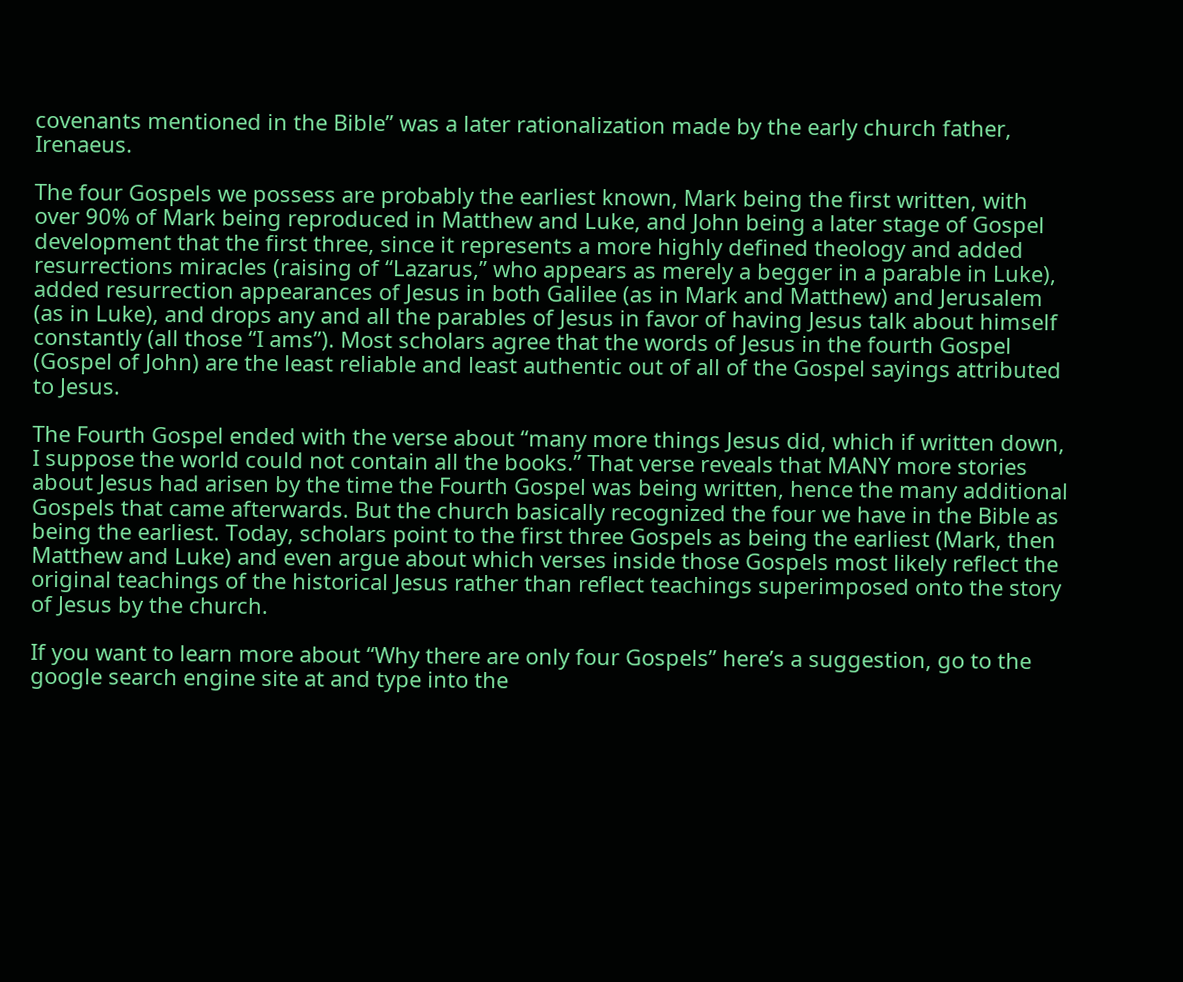covenants mentioned in the Bible” was a later rationalization made by the early church father, Irenaeus.

The four Gospels we possess are probably the earliest known, Mark being the first written, with over 90% of Mark being reproduced in Matthew and Luke, and John being a later stage of Gospel development that the first three, since it represents a more highly defined theology and added resurrections miracles (raising of “Lazarus,” who appears as merely a begger in a parable in Luke), added resurrection appearances of Jesus in both Galilee (as in Mark and Matthew) and Jerusalem (as in Luke), and drops any and all the parables of Jesus in favor of having Jesus talk about himself constantly (all those “I ams”). Most scholars agree that the words of Jesus in the fourth Gospel (Gospel of John) are the least reliable and least authentic out of all of the Gospel sayings attributed to Jesus.

The Fourth Gospel ended with the verse about “many more things Jesus did, which if written down, I suppose the world could not contain all the books.” That verse reveals that MANY more stories about Jesus had arisen by the time the Fourth Gospel was being written, hence the many additional Gospels that came afterwards. But the church basically recognized the four we have in the Bible as being the earliest. Today, scholars point to the first three Gospels as being the earliest (Mark, then Matthew and Luke) and even argue about which verses inside those Gospels most likely reflect the original teachings of the historical Jesus rather than reflect teachings superimposed onto the story of Jesus by the church.

If you want to learn more about “Why there are only four Gospels” hereʼs a suggestion, go to the google search engine site at and type into the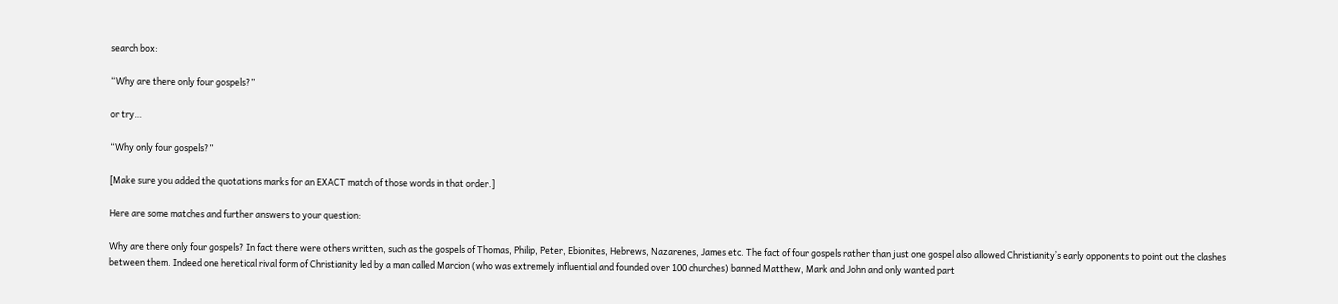search box:

“Why are there only four gospels?”

or try…

“Why only four gospels?”

[Make sure you added the quotations marks for an EXACT match of those words in that order.]

Here are some matches and further answers to your question:

Why are there only four gospels? In fact there were others written, such as the gospels of Thomas, Philip, Peter, Ebionites, Hebrews, Nazarenes, James etc. The fact of four gospels rather than just one gospel also allowed Christianityʼs early opponents to point out the clashes between them. Indeed one heretical rival form of Christianity led by a man called Marcion (who was extremely influential and founded over 100 churches) banned Matthew, Mark and John and only wanted part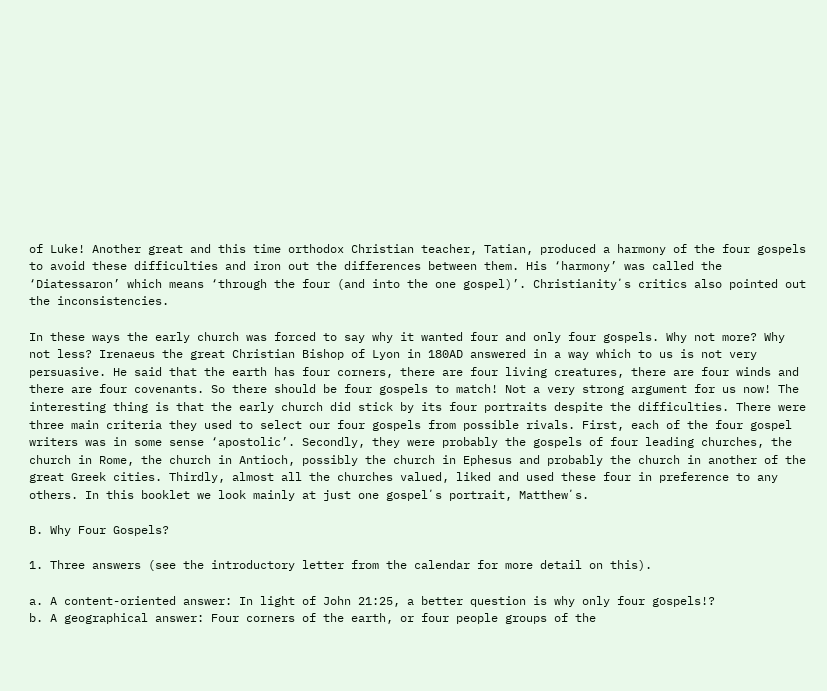of Luke! Another great and this time orthodox Christian teacher, Tatian, produced a harmony of the four gospels to avoid these difficulties and iron out the differences between them. His ‘harmony’ was called the ‘Diatessaron’ which means ‘through the four (and into the one gospel)’. Christianityʼs critics also pointed out the inconsistencies.

In these ways the early church was forced to say why it wanted four and only four gospels. Why not more? Why not less? Irenaeus the great Christian Bishop of Lyon in 180AD answered in a way which to us is not very persuasive. He said that the earth has four corners, there are four living creatures, there are four winds and there are four covenants. So there should be four gospels to match! Not a very strong argument for us now! The interesting thing is that the early church did stick by its four portraits despite the difficulties. There were three main criteria they used to select our four gospels from possible rivals. First, each of the four gospel writers was in some sense ‘apostolic’. Secondly, they were probably the gospels of four leading churches, the church in Rome, the church in Antioch, possibly the church in Ephesus and probably the church in another of the great Greek cities. Thirdly, almost all the churches valued, liked and used these four in preference to any others. In this booklet we look mainly at just one gospelʼs portrait, Matthewʼs.

B. Why Four Gospels?

1. Three answers (see the introductory letter from the calendar for more detail on this).

a. A content-oriented answer: In light of John 21:25, a better question is why only four gospels!?
b. A geographical answer: Four corners of the earth, or four people groups of the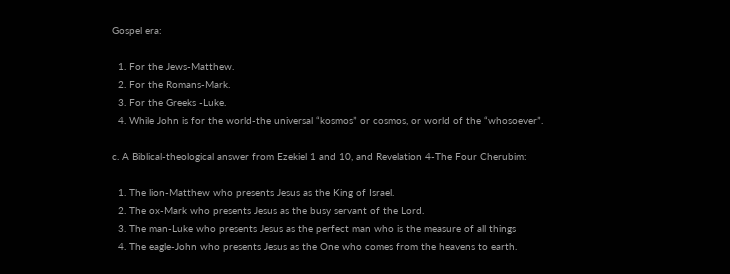Gospel era:

  1. For the Jews-Matthew.
  2. For the Romans-Mark.
  3. For the Greeks -Luke.
  4. While John is for the world-the universal “kosmos” or cosmos, or world of the “whosoever”.

c. A Biblical-theological answer from Ezekiel 1 and 10, and Revelation 4-The Four Cherubim:

  1. The lion-Matthew who presents Jesus as the King of Israel.
  2. The ox-Mark who presents Jesus as the busy servant of the Lord.
  3. The man-Luke who presents Jesus as the perfect man who is the measure of all things
  4. The eagle-John who presents Jesus as the One who comes from the heavens to earth.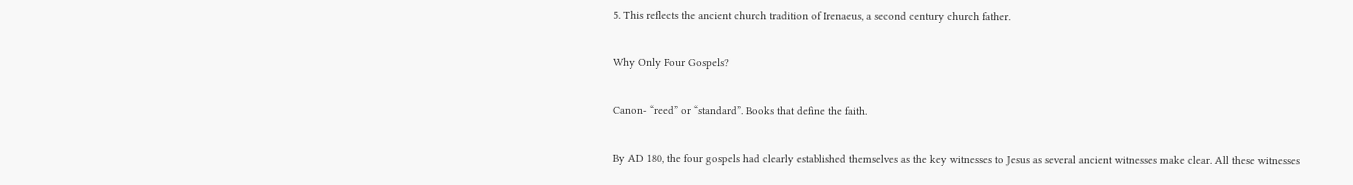5. This reflects the ancient church tradition of Irenaeus, a second century church father.

Why Only Four Gospels?

Canon- “reed” or “standard”. Books that define the faith.

By AD 180, the four gospels had clearly established themselves as the key witnesses to Jesus as several ancient witnesses make clear. All these witnesses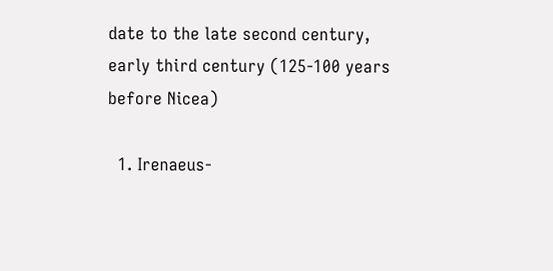date to the late second century, early third century (125-100 years before Nicea)

  1. Irenaeus-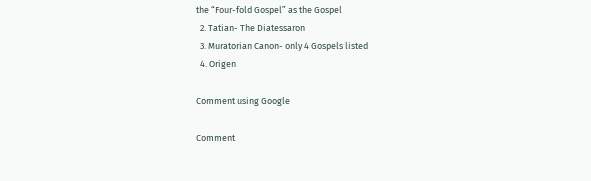the “Four-fold Gospel” as the Gospel
  2. Tatian- The Diatessaron
  3. Muratorian Canon- only 4 Gospels listed
  4. Origen

Comment using Google

Comment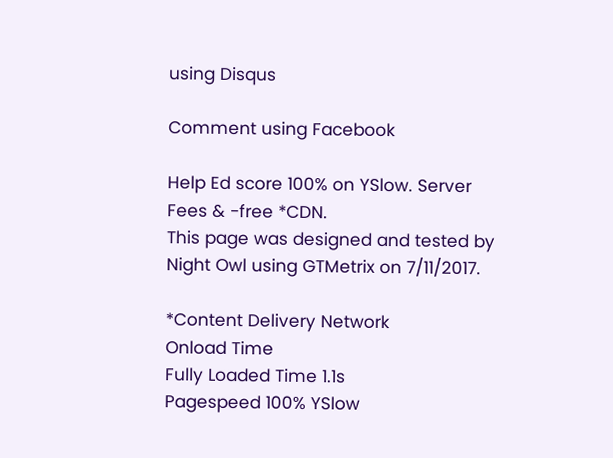using Disqus

Comment using Facebook

Help Ed score 100% on YSlow. Server Fees & -free *CDN.
This page was designed and tested by Night Owl using GTMetrix on 7/11/2017.

*Content Delivery Network
Onload Time
Fully Loaded Time 1.1s
Pagespeed 100% YSlow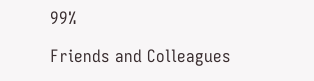99%

Friends and Colleagues